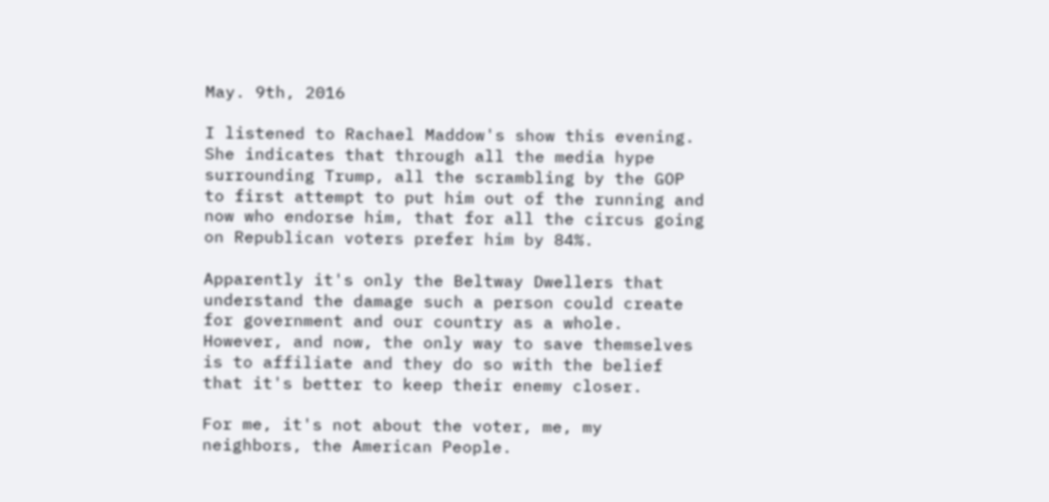May. 9th, 2016

I listened to Rachael Maddow's show this evening. She indicates that through all the media hype surrounding Trump, all the scrambling by the GOP to first attempt to put him out of the running and now who endorse him, that for all the circus going on Republican voters prefer him by 84%.

Apparently it's only the Beltway Dwellers that understand the damage such a person could create for government and our country as a whole. However, and now, the only way to save themselves is to affiliate and they do so with the belief that it's better to keep their enemy closer.

For me, it's not about the voter, me, my neighbors, the American People.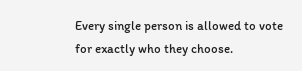Every single person is allowed to vote for exactly who they choose.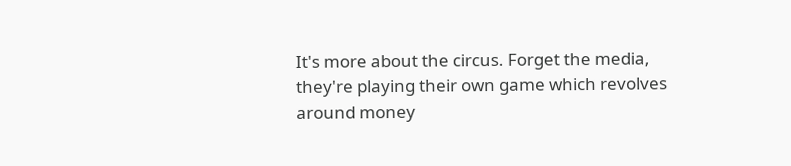It's more about the circus. Forget the media, they're playing their own game which revolves around money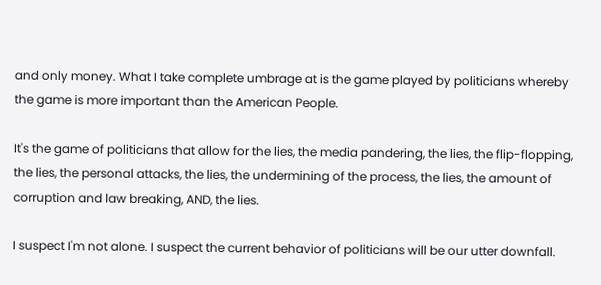and only money. What I take complete umbrage at is the game played by politicians whereby the game is more important than the American People.

It's the game of politicians that allow for the lies, the media pandering, the lies, the flip-flopping, the lies, the personal attacks, the lies, the undermining of the process, the lies, the amount of corruption and law breaking, AND, the lies.

I suspect I'm not alone. I suspect the current behavior of politicians will be our utter downfall.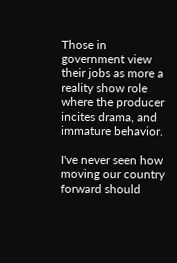Those in government view their jobs as more a reality show role where the producer incites drama, and immature behavior.

I've never seen how moving our country forward should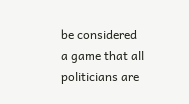be considered a game that all politicians are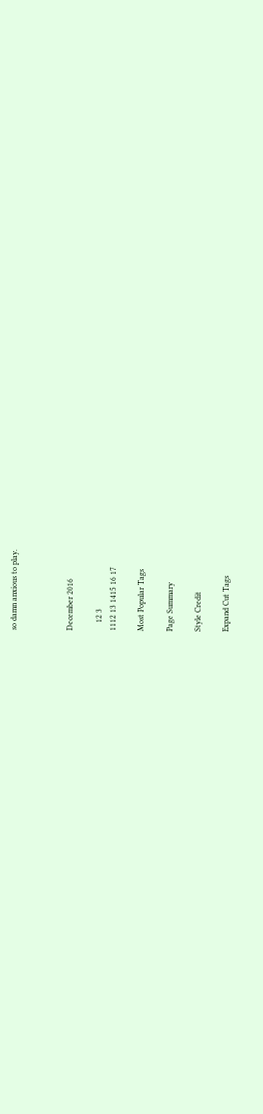so damn anxious to play.



December 2016

    12 3
1112 13 1415 16 17

Most Popular Tags

Page Summary

Style Credit

Expand Cut Tags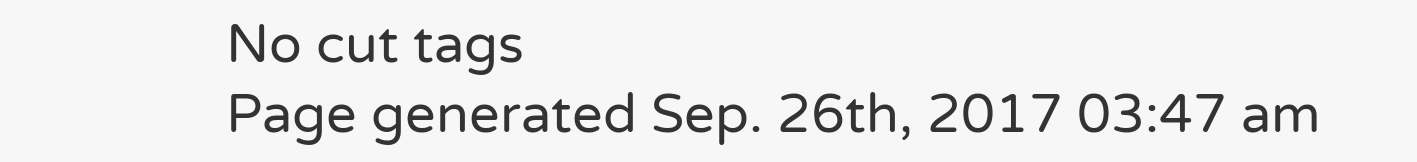No cut tags
Page generated Sep. 26th, 2017 03:47 am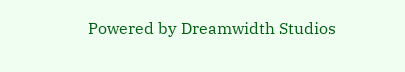Powered by Dreamwidth Studios